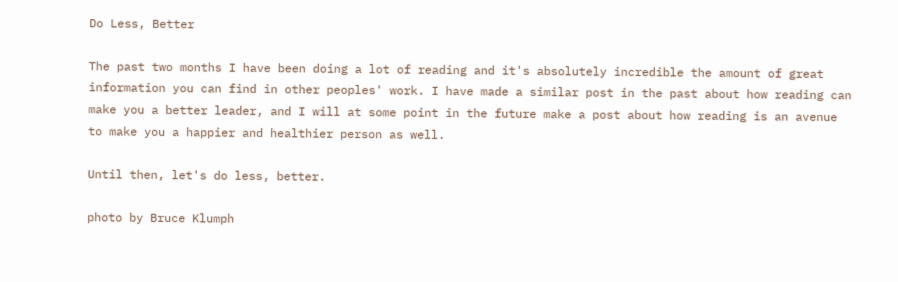Do Less, Better

The past two months I have been doing a lot of reading and it's absolutely incredible the amount of great information you can find in other peoples' work. I have made a similar post in the past about how reading can make you a better leader, and I will at some point in the future make a post about how reading is an avenue to make you a happier and healthier person as well.

Until then, let's do less, better.

photo by Bruce Klumph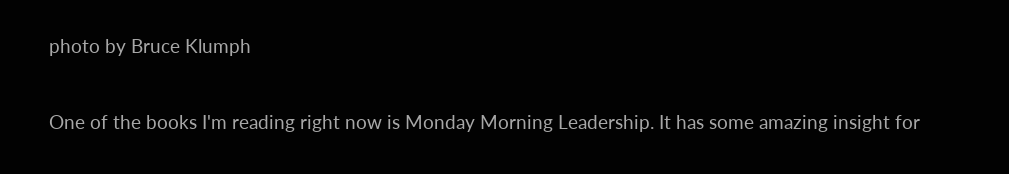photo by Bruce Klumph

One of the books I'm reading right now is Monday Morning Leadership. It has some amazing insight for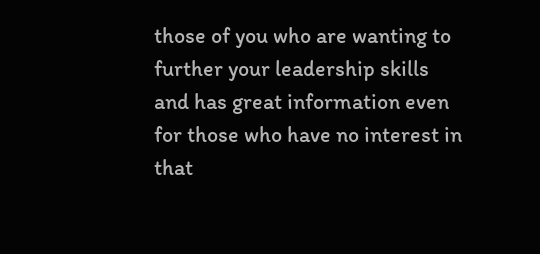those of you who are wanting to further your leadership skills and has great information even for those who have no interest in that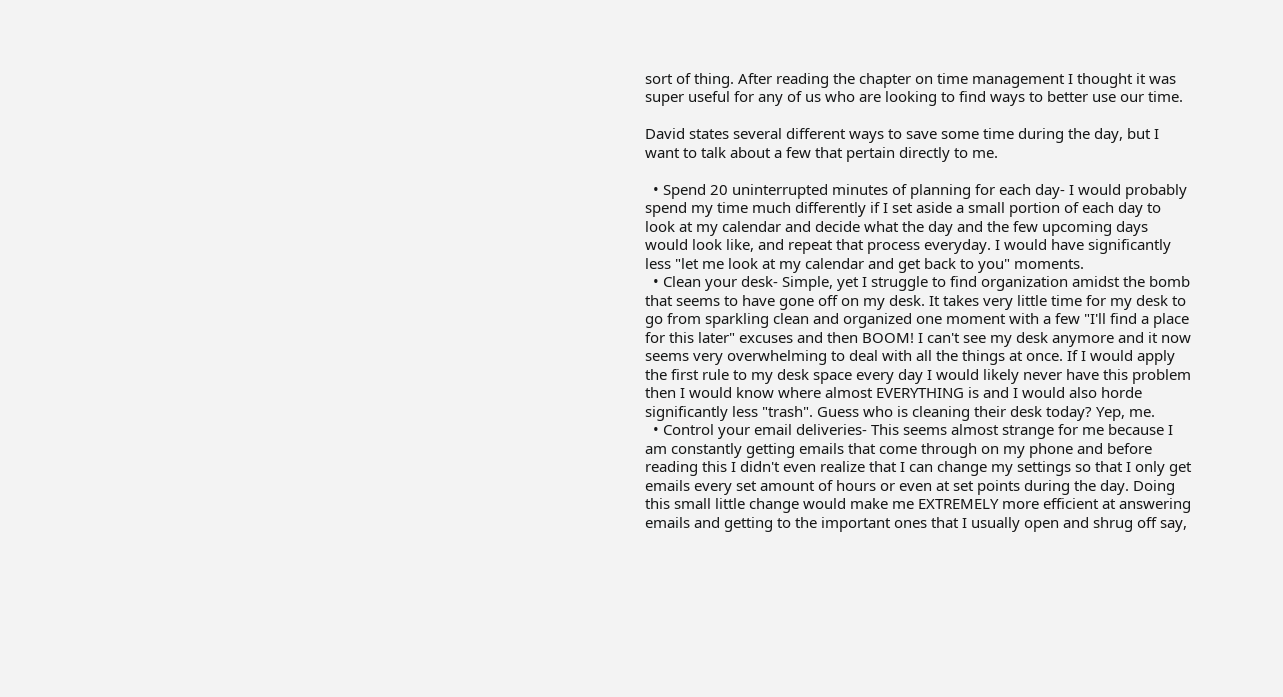sort of thing. After reading the chapter on time management I thought it was super useful for any of us who are looking to find ways to better use our time.

David states several different ways to save some time during the day, but I want to talk about a few that pertain directly to me.

  • Spend 20 uninterrupted minutes of planning for each day- I would probably spend my time much differently if I set aside a small portion of each day to look at my calendar and decide what the day and the few upcoming days would look like, and repeat that process everyday. I would have significantly less "let me look at my calendar and get back to you" moments.
  • Clean your desk- Simple, yet I struggle to find organization amidst the bomb that seems to have gone off on my desk. It takes very little time for my desk to go from sparkling clean and organized one moment with a few "I'll find a place for this later" excuses and then BOOM! I can't see my desk anymore and it now seems very overwhelming to deal with all the things at once. If I would apply the first rule to my desk space every day I would likely never have this problem then I would know where almost EVERYTHING is and I would also horde significantly less "trash". Guess who is cleaning their desk today? Yep, me.
  • Control your email deliveries- This seems almost strange for me because I am constantly getting emails that come through on my phone and before reading this I didn't even realize that I can change my settings so that I only get emails every set amount of hours or even at set points during the day. Doing this small little change would make me EXTREMELY more efficient at answering emails and getting to the important ones that I usually open and shrug off say,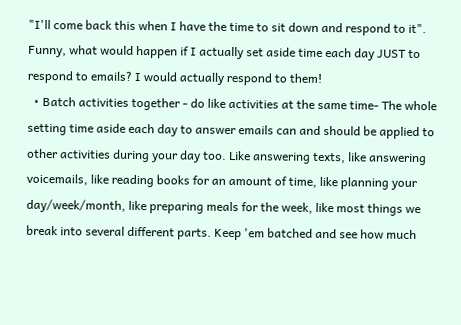"I'll come back this when I have the time to sit down and respond to it". Funny, what would happen if I actually set aside time each day JUST to respond to emails? I would actually respond to them!
  • Batch activities together - do like activities at the same time- The whole setting time aside each day to answer emails can and should be applied to other activities during your day too. Like answering texts, like answering voicemails, like reading books for an amount of time, like planning your day/week/month, like preparing meals for the week, like most things we break into several different parts. Keep 'em batched and see how much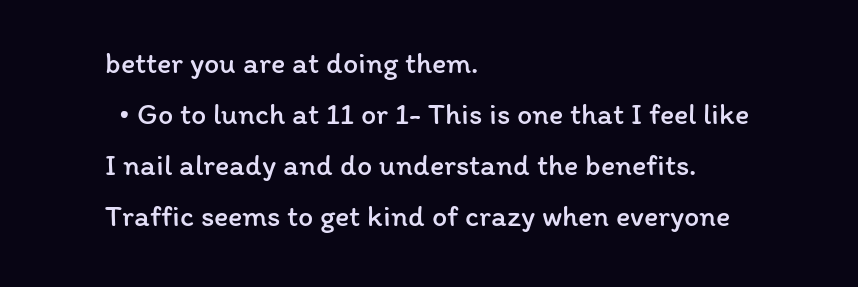better you are at doing them.
  • Go to lunch at 11 or 1- This is one that I feel like I nail already and do understand the benefits. Traffic seems to get kind of crazy when everyone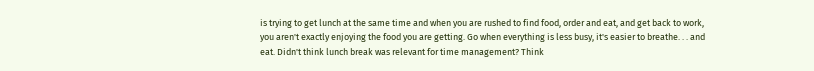is trying to get lunch at the same time and when you are rushed to find food, order and eat, and get back to work, you aren't exactly enjoying the food you are getting. Go when everything is less busy, it's easier to breathe. . . and eat. Didn't think lunch break was relevant for time management? Think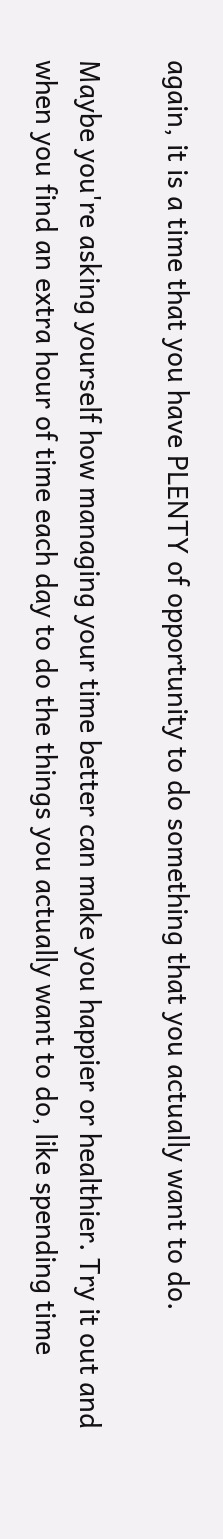again, it is a time that you have PLENTY of opportunity to do something that you actually want to do.

Maybe you're asking yourself how managing your time better can make you happier or healthier. Try it out and when you find an extra hour of time each day to do the things you actually want to do, like spending time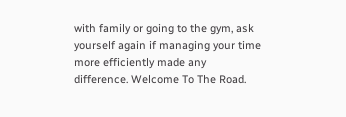with family or going to the gym, ask yourself again if managing your time more efficiently made any difference. Welcome To The Road.